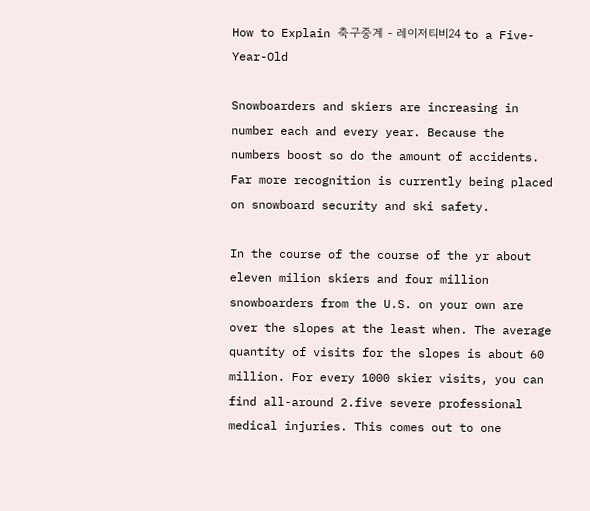How to Explain 축구중계 - 레이저티비24 to a Five-Year-Old

Snowboarders and skiers are increasing in number each and every year. Because the numbers boost so do the amount of accidents. Far more recognition is currently being placed on snowboard security and ski safety.

In the course of the course of the yr about eleven milion skiers and four million snowboarders from the U.S. on your own are over the slopes at the least when. The average quantity of visits for the slopes is about 60 million. For every 1000 skier visits, you can find all-around 2.five severe professional medical injuries. This comes out to one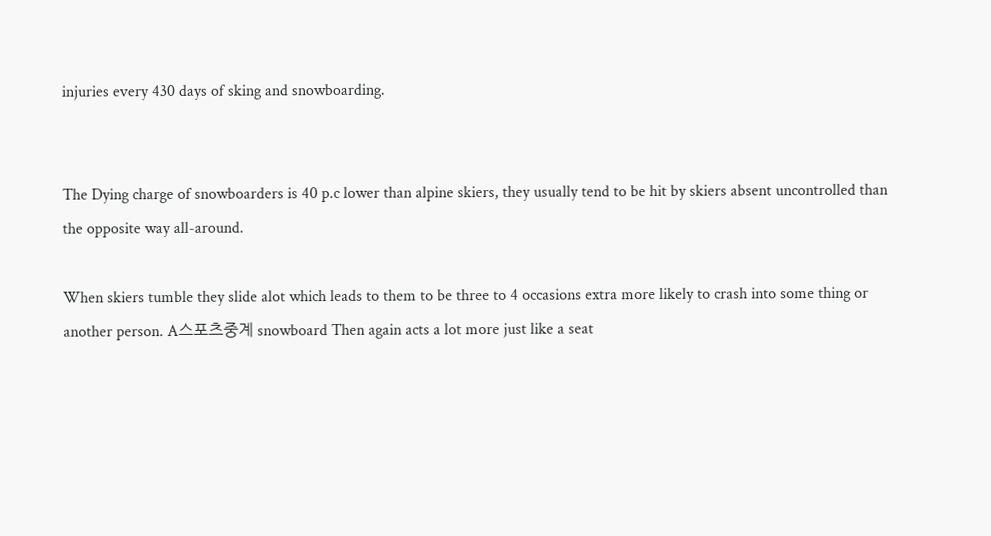injuries every 430 days of sking and snowboarding.


The Dying charge of snowboarders is 40 p.c lower than alpine skiers, they usually tend to be hit by skiers absent uncontrolled than the opposite way all-around.

When skiers tumble they slide alot which leads to them to be three to 4 occasions extra more likely to crash into some thing or another person. A스포츠중계 snowboard Then again acts a lot more just like a seat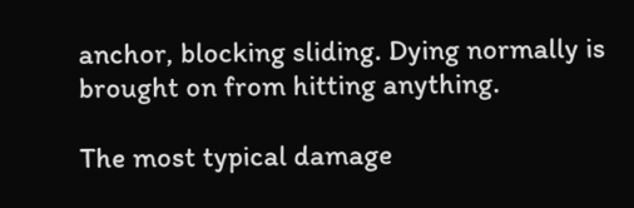anchor, blocking sliding. Dying normally is brought on from hitting anything.

The most typical damage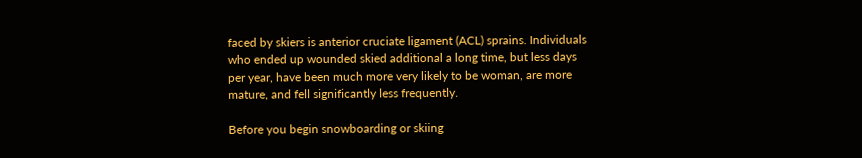faced by skiers is anterior cruciate ligament (ACL) sprains. Individuals who ended up wounded skied additional a long time, but less days per year, have been much more very likely to be woman, are more mature, and fell significantly less frequently.

Before you begin snowboarding or skiing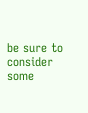be sure to consider some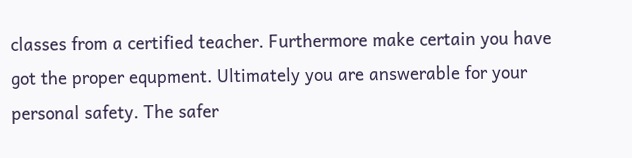classes from a certified teacher. Furthermore make certain you have got the proper equpment. Ultimately you are answerable for your personal safety. The safer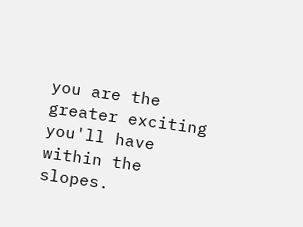you are the greater exciting you'll have within the slopes.